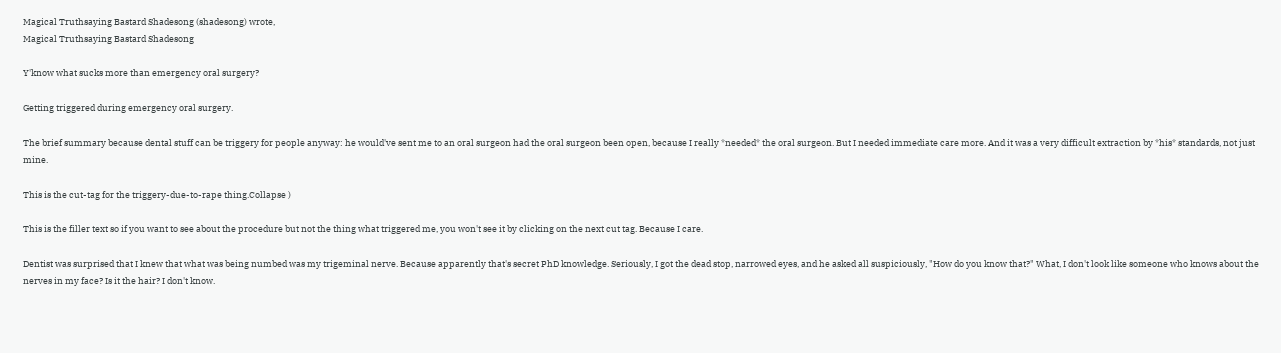Magical Truthsaying Bastard Shadesong (shadesong) wrote,
Magical Truthsaying Bastard Shadesong

Y'know what sucks more than emergency oral surgery?

Getting triggered during emergency oral surgery.

The brief summary because dental stuff can be triggery for people anyway: he would've sent me to an oral surgeon had the oral surgeon been open, because I really *needed* the oral surgeon. But I needed immediate care more. And it was a very difficult extraction by *his* standards, not just mine.

This is the cut-tag for the triggery-due-to-rape thing.Collapse )

This is the filler text so if you want to see about the procedure but not the thing what triggered me, you won't see it by clicking on the next cut tag. Because I care.

Dentist was surprised that I knew that what was being numbed was my trigeminal nerve. Because apparently that's secret PhD knowledge. Seriously, I got the dead stop, narrowed eyes, and he asked all suspiciously, "How do you know that?" What, I don't look like someone who knows about the nerves in my face? Is it the hair? I don't know.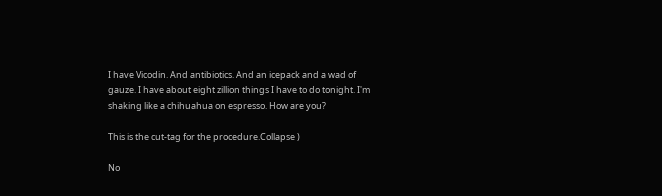I have Vicodin. And antibiotics. And an icepack and a wad of gauze. I have about eight zillion things I have to do tonight. I'm shaking like a chihuahua on espresso. How are you?

This is the cut-tag for the procedure.Collapse )

No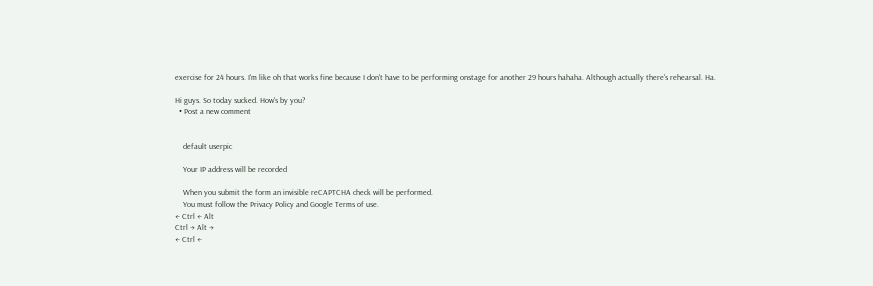exercise for 24 hours. I'm like oh that works fine because I don't have to be performing onstage for another 29 hours hahaha. Although actually there's rehearsal. Ha.

Hi guys. So today sucked. How's by you?
  • Post a new comment


    default userpic

    Your IP address will be recorded

    When you submit the form an invisible reCAPTCHA check will be performed.
    You must follow the Privacy Policy and Google Terms of use.
← Ctrl ← Alt
Ctrl → Alt →
← Ctrl ←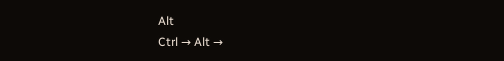Alt
Ctrl → Alt →